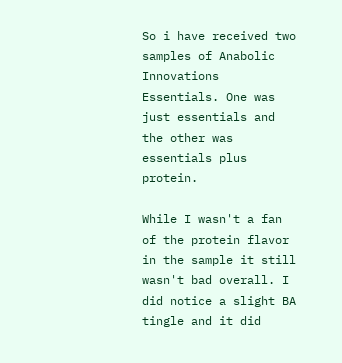So i have received two samples of Anabolic Innovations Essentials. One was just essentials and the other was essentials plus protein.

While I wasn't a fan of the protein flavor in the sample it still wasn't bad overall. I did notice a slight BA tingle and it did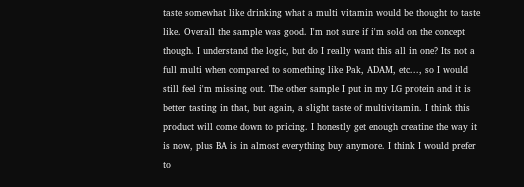taste somewhat like drinking what a multi vitamin would be thought to taste like. Overall the sample was good. I'm not sure if i'm sold on the concept though. I understand the logic, but do I really want this all in one? Its not a full multi when compared to something like Pak, ADAM, etc..., so I would still feel i'm missing out. The other sample I put in my LG protein and it is better tasting in that, but again, a slight taste of multivitamin. I think this product will come down to pricing. I honestly get enough creatine the way it is now, plus BA is in almost everything buy anymore. I think I would prefer to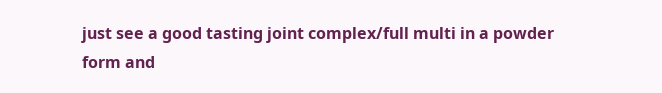just see a good tasting joint complex/full multi in a powder form and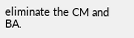eliminate the CM and BA.